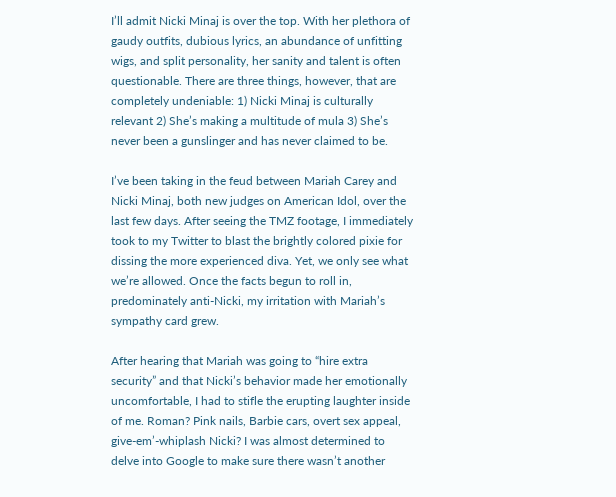I’ll admit Nicki Minaj is over the top. With her plethora of gaudy outfits, dubious lyrics, an abundance of unfitting wigs, and split personality, her sanity and talent is often questionable. There are three things, however, that are completely undeniable: 1) Nicki Minaj is culturally relevant 2) She’s making a multitude of mula 3) She’s never been a gunslinger and has never claimed to be.

I’ve been taking in the feud between Mariah Carey and Nicki Minaj, both new judges on American Idol, over the last few days. After seeing the TMZ footage, I immediately took to my Twitter to blast the brightly colored pixie for dissing the more experienced diva. Yet, we only see what we’re allowed. Once the facts begun to roll in, predominately anti-Nicki, my irritation with Mariah’s sympathy card grew.

After hearing that Mariah was going to “hire extra security” and that Nicki’s behavior made her emotionally uncomfortable, I had to stifle the erupting laughter inside of me. Roman? Pink nails, Barbie cars, overt sex appeal, give-em’-whiplash Nicki? I was almost determined to delve into Google to make sure there wasn’t another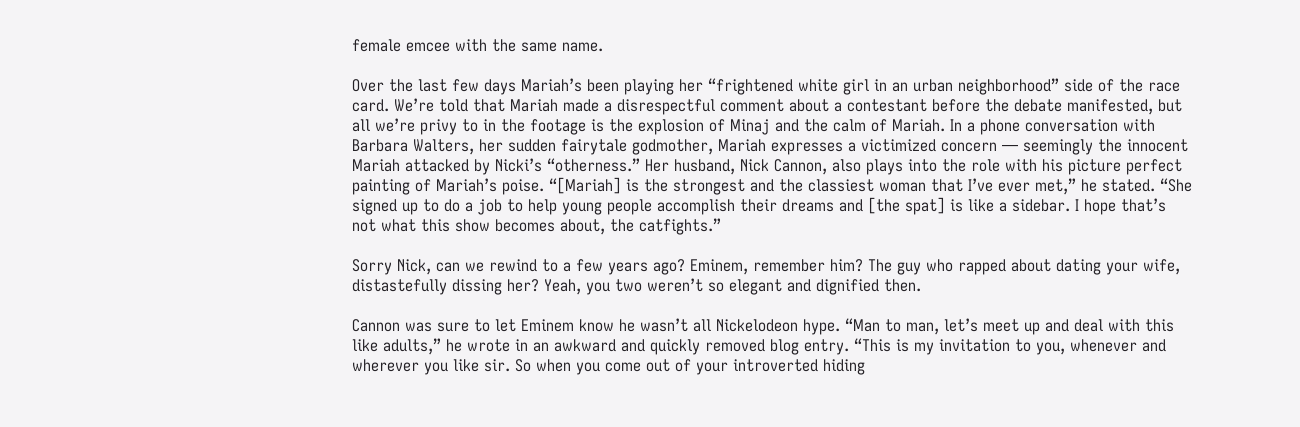female emcee with the same name.

Over the last few days Mariah’s been playing her “frightened white girl in an urban neighborhood” side of the race card. We’re told that Mariah made a disrespectful comment about a contestant before the debate manifested, but all we’re privy to in the footage is the explosion of Minaj and the calm of Mariah. In a phone conversation with Barbara Walters, her sudden fairytale godmother, Mariah expresses a victimized concern — seemingly the innocent Mariah attacked by Nicki’s “otherness.” Her husband, Nick Cannon, also plays into the role with his picture perfect painting of Mariah’s poise. “[Mariah] is the strongest and the classiest woman that I’ve ever met,” he stated. “She signed up to do a job to help young people accomplish their dreams and [the spat] is like a sidebar. I hope that’s not what this show becomes about, the catfights.”

Sorry Nick, can we rewind to a few years ago? Eminem, remember him? The guy who rapped about dating your wife, distastefully dissing her? Yeah, you two weren’t so elegant and dignified then.

Cannon was sure to let Eminem know he wasn’t all Nickelodeon hype. “Man to man, let’s meet up and deal with this like adults,” he wrote in an awkward and quickly removed blog entry. “This is my invitation to you, whenever and wherever you like sir. So when you come out of your introverted hiding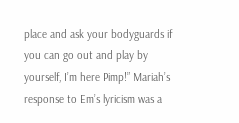place and ask your bodyguards if you can go out and play by yourself, I’m here Pimp!” Mariah’s response to Em’s lyricism was a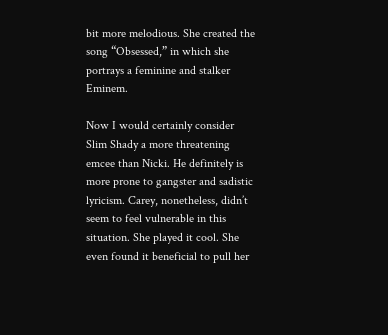bit more melodious. She created the song “Obsessed,” in which she portrays a feminine and stalker Eminem.

Now I would certainly consider Slim Shady a more threatening emcee than Nicki. He definitely is more prone to gangster and sadistic lyricism. Carey, nonetheless, didn’t seem to feel vulnerable in this situation. She played it cool. She even found it beneficial to pull her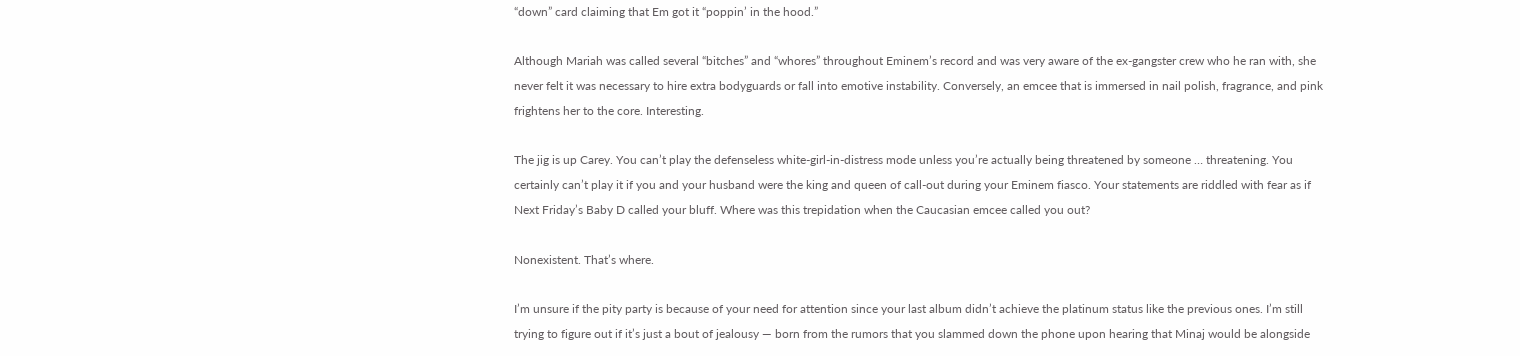“down” card claiming that Em got it “poppin’ in the hood.”

Although Mariah was called several “bitches” and “whores” throughout Eminem’s record and was very aware of the ex-gangster crew who he ran with, she never felt it was necessary to hire extra bodyguards or fall into emotive instability. Conversely, an emcee that is immersed in nail polish, fragrance, and pink frightens her to the core. Interesting.

The jig is up Carey. You can’t play the defenseless white-girl-in-distress mode unless you’re actually being threatened by someone … threatening. You certainly can’t play it if you and your husband were the king and queen of call-out during your Eminem fiasco. Your statements are riddled with fear as if Next Friday’s Baby D called your bluff. Where was this trepidation when the Caucasian emcee called you out?

Nonexistent. That’s where.

I’m unsure if the pity party is because of your need for attention since your last album didn’t achieve the platinum status like the previous ones. I’m still trying to figure out if it’s just a bout of jealousy — born from the rumors that you slammed down the phone upon hearing that Minaj would be alongside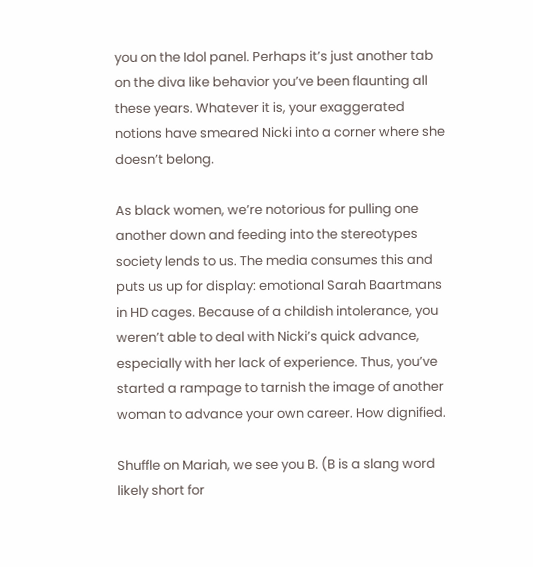you on the Idol panel. Perhaps it’s just another tab on the diva like behavior you’ve been flaunting all these years. Whatever it is, your exaggerated notions have smeared Nicki into a corner where she doesn’t belong.

As black women, we’re notorious for pulling one another down and feeding into the stereotypes society lends to us. The media consumes this and puts us up for display: emotional Sarah Baartmans in HD cages. Because of a childish intolerance, you weren’t able to deal with Nicki’s quick advance, especially with her lack of experience. Thus, you’ve started a rampage to tarnish the image of another woman to advance your own career. How dignified.

Shuffle on Mariah, we see you B. (B is a slang word likely short for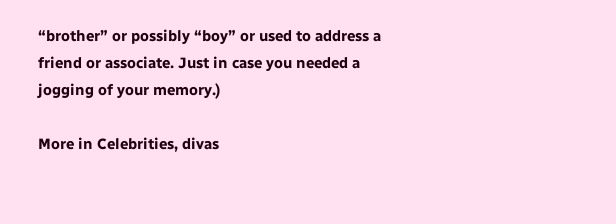“brother” or possibly “boy” or used to address a friend or associate. Just in case you needed a jogging of your memory.)

More in Celebrities, divas